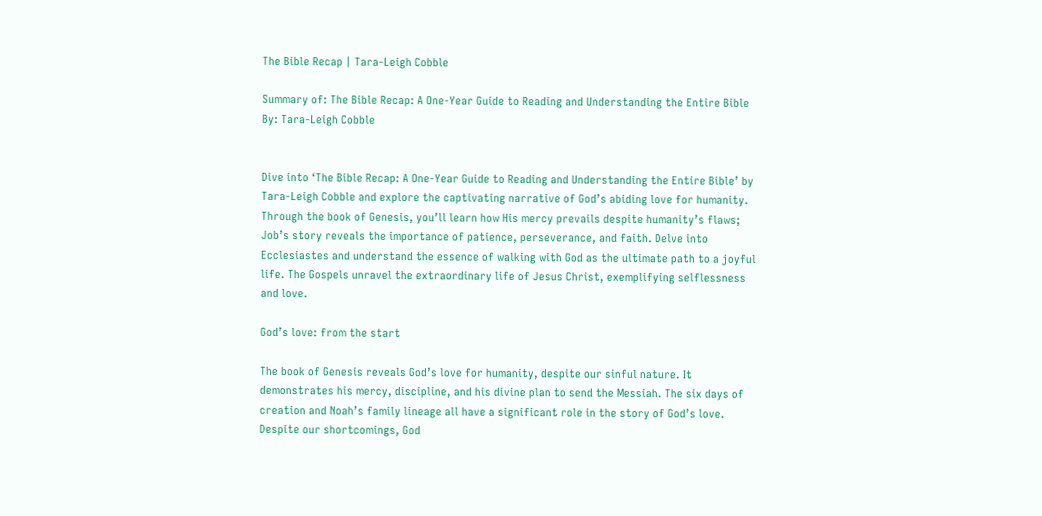The Bible Recap | Tara-Leigh Cobble

Summary of: The Bible Recap: A One-Year Guide to Reading and Understanding the Entire Bible
By: Tara-Leigh Cobble


Dive into ‘The Bible Recap: A One-Year Guide to Reading and Understanding the Entire Bible’ by Tara-Leigh Cobble and explore the captivating narrative of God’s abiding love for humanity. Through the book of Genesis, you’ll learn how His mercy prevails despite humanity’s flaws; Job’s story reveals the importance of patience, perseverance, and faith. Delve into Ecclesiastes and understand the essence of walking with God as the ultimate path to a joyful life. The Gospels unravel the extraordinary life of Jesus Christ, exemplifying selflessness and love.

God’s love: from the start

The book of Genesis reveals God’s love for humanity, despite our sinful nature. It demonstrates his mercy, discipline, and his divine plan to send the Messiah. The six days of creation and Noah’s family lineage all have a significant role in the story of God’s love. Despite our shortcomings, God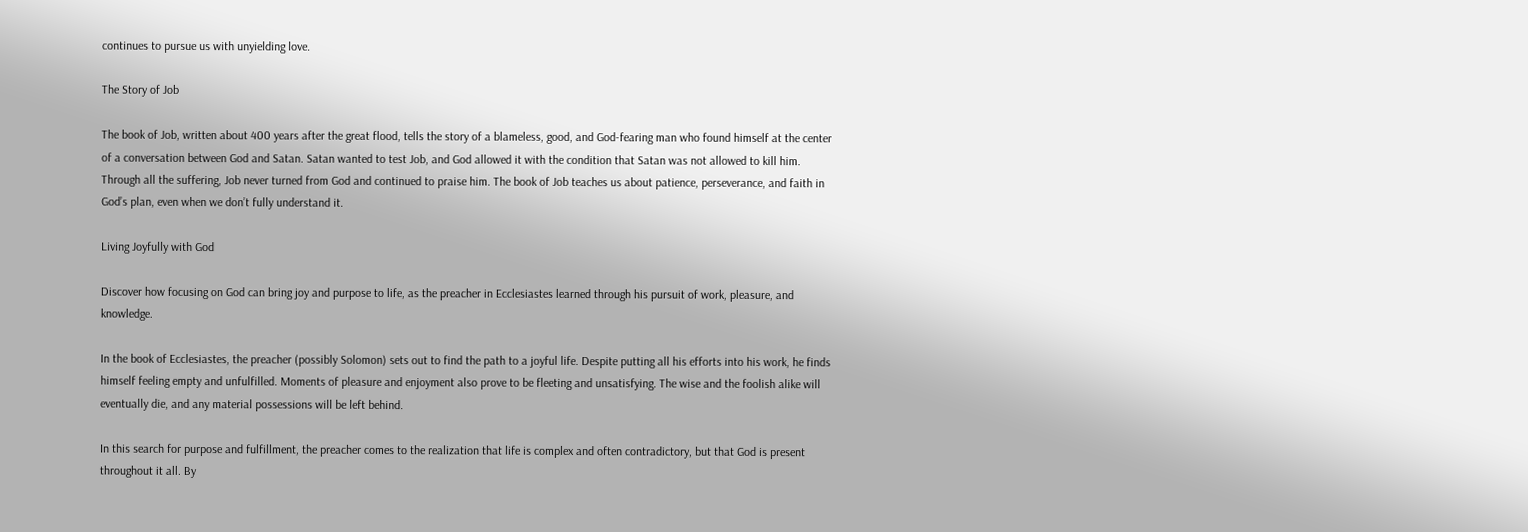continues to pursue us with unyielding love.

The Story of Job

The book of Job, written about 400 years after the great flood, tells the story of a blameless, good, and God-fearing man who found himself at the center of a conversation between God and Satan. Satan wanted to test Job, and God allowed it with the condition that Satan was not allowed to kill him. Through all the suffering, Job never turned from God and continued to praise him. The book of Job teaches us about patience, perseverance, and faith in God’s plan, even when we don’t fully understand it.

Living Joyfully with God

Discover how focusing on God can bring joy and purpose to life, as the preacher in Ecclesiastes learned through his pursuit of work, pleasure, and knowledge.

In the book of Ecclesiastes, the preacher (possibly Solomon) sets out to find the path to a joyful life. Despite putting all his efforts into his work, he finds himself feeling empty and unfulfilled. Moments of pleasure and enjoyment also prove to be fleeting and unsatisfying. The wise and the foolish alike will eventually die, and any material possessions will be left behind.

In this search for purpose and fulfillment, the preacher comes to the realization that life is complex and often contradictory, but that God is present throughout it all. By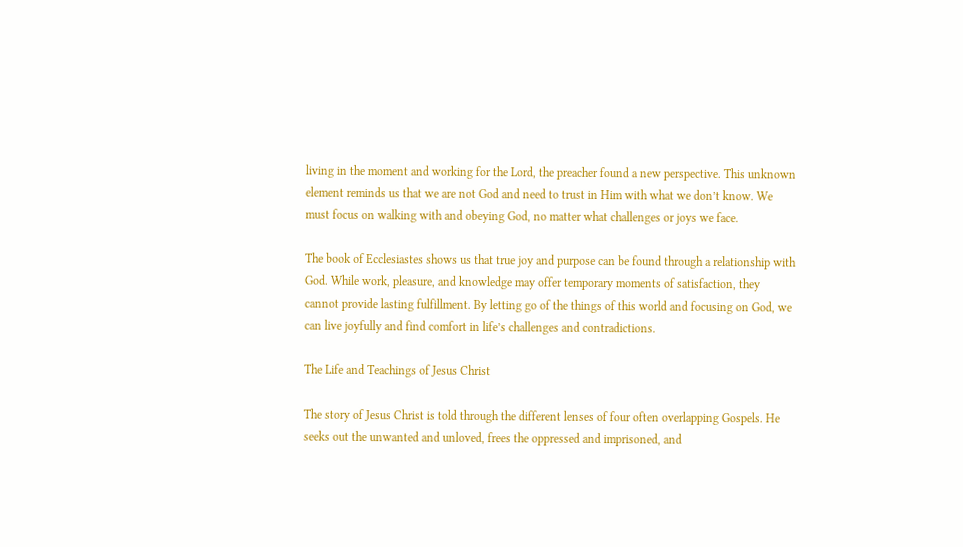living in the moment and working for the Lord, the preacher found a new perspective. This unknown element reminds us that we are not God and need to trust in Him with what we don’t know. We must focus on walking with and obeying God, no matter what challenges or joys we face.

The book of Ecclesiastes shows us that true joy and purpose can be found through a relationship with God. While work, pleasure, and knowledge may offer temporary moments of satisfaction, they cannot provide lasting fulfillment. By letting go of the things of this world and focusing on God, we can live joyfully and find comfort in life’s challenges and contradictions.

The Life and Teachings of Jesus Christ

The story of Jesus Christ is told through the different lenses of four often overlapping Gospels. He seeks out the unwanted and unloved, frees the oppressed and imprisoned, and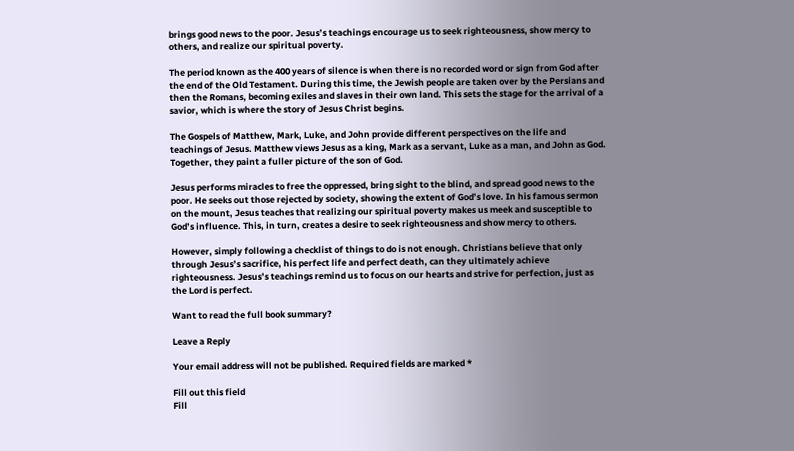brings good news to the poor. Jesus’s teachings encourage us to seek righteousness, show mercy to others, and realize our spiritual poverty.

The period known as the 400 years of silence is when there is no recorded word or sign from God after the end of the Old Testament. During this time, the Jewish people are taken over by the Persians and then the Romans, becoming exiles and slaves in their own land. This sets the stage for the arrival of a savior, which is where the story of Jesus Christ begins.

The Gospels of Matthew, Mark, Luke, and John provide different perspectives on the life and teachings of Jesus. Matthew views Jesus as a king, Mark as a servant, Luke as a man, and John as God. Together, they paint a fuller picture of the son of God.

Jesus performs miracles to free the oppressed, bring sight to the blind, and spread good news to the poor. He seeks out those rejected by society, showing the extent of God’s love. In his famous sermon on the mount, Jesus teaches that realizing our spiritual poverty makes us meek and susceptible to God’s influence. This, in turn, creates a desire to seek righteousness and show mercy to others.

However, simply following a checklist of things to do is not enough. Christians believe that only through Jesus’s sacrifice, his perfect life and perfect death, can they ultimately achieve righteousness. Jesus’s teachings remind us to focus on our hearts and strive for perfection, just as the Lord is perfect.

Want to read the full book summary?

Leave a Reply

Your email address will not be published. Required fields are marked *

Fill out this field
Fill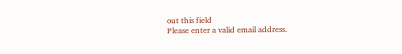out this field
Please enter a valid email address.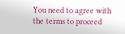You need to agree with the terms to proceed